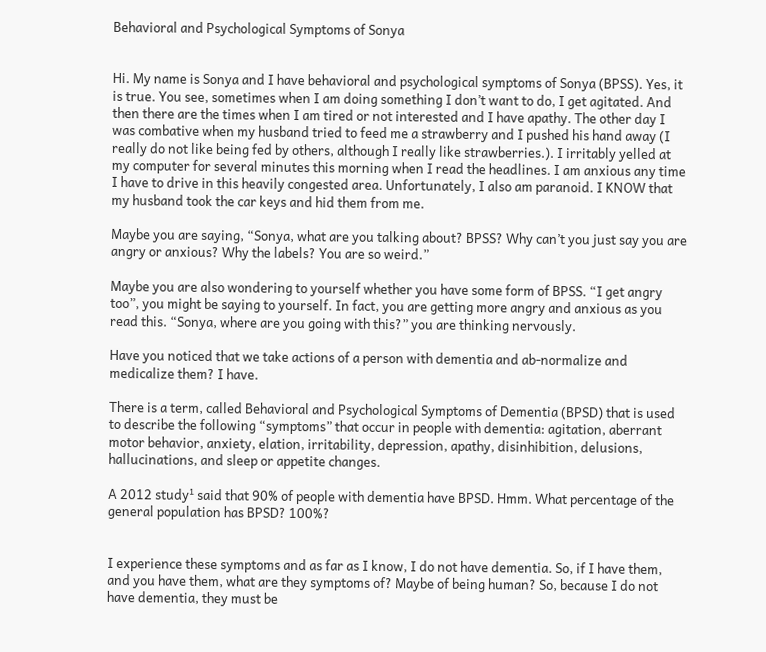Behavioral and Psychological Symptoms of Sonya


Hi. My name is Sonya and I have behavioral and psychological symptoms of Sonya (BPSS). Yes, it is true. You see, sometimes when I am doing something I don’t want to do, I get agitated. And then there are the times when I am tired or not interested and I have apathy. The other day I was combative when my husband tried to feed me a strawberry and I pushed his hand away (I really do not like being fed by others, although I really like strawberries.). I irritably yelled at my computer for several minutes this morning when I read the headlines. I am anxious any time I have to drive in this heavily congested area. Unfortunately, I also am paranoid. I KNOW that my husband took the car keys and hid them from me.

Maybe you are saying, “Sonya, what are you talking about? BPSS? Why can’t you just say you are angry or anxious? Why the labels? You are so weird.”

Maybe you are also wondering to yourself whether you have some form of BPSS. “I get angry too”, you might be saying to yourself. In fact, you are getting more angry and anxious as you read this. “Sonya, where are you going with this?” you are thinking nervously.

Have you noticed that we take actions of a person with dementia and ab-normalize and medicalize them? I have.

There is a term, called Behavioral and Psychological Symptoms of Dementia (BPSD) that is used to describe the following “symptoms” that occur in people with dementia: agitation, aberrant motor behavior, anxiety, elation, irritability, depression, apathy, disinhibition, delusions, hallucinations, and sleep or appetite changes.

A 2012 study¹ said that 90% of people with dementia have BPSD. Hmm. What percentage of the general population has BPSD? 100%?


I experience these symptoms and as far as I know, I do not have dementia. So, if I have them, and you have them, what are they symptoms of? Maybe of being human? So, because I do not have dementia, they must be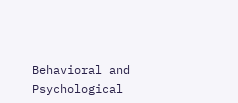Behavioral and Psychological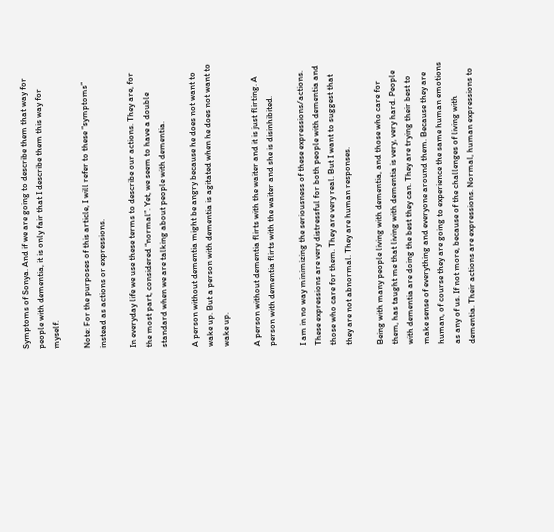Symptoms of Sonya. And if we are going to describe them that way for people with dementia, it is only fair that I describe them this way for myself.

Note: For the purposes of this article, I will refer to these “symptoms” instead as actions or expressions.

In everyday life we use these terms to describe our actions. They are, for the most part, considered “normal”. Yet, we seem to have a double standard when we are talking about people with dementia.

A person without dementia might be angry because he does not want to wake up. But a person with dementia is agitated when he does not want to wake up.

A person without dementia flirts with the waiter and it is just flirting. A person with dementia flirts with the waiter and she is disinhibited.

I am in no way minimizing the seriousness of these expressions/actions. These expressions are very distressful for both people with dementia and those who care for them. They are very real. But I want to suggest that they are not abnormal. They are human responses.

Being with many people living with dementia, and those who care for them, has taught me that living with dementia is very, very hard. People with dementia are doing the best they can. They are trying their best to make sense of everything and everyone around them. Because they are human, of course they are going to experience the same human emotions as any of us. If not more, because of the challenges of living with dementia. Their actions are expressions. Normal, human expressions to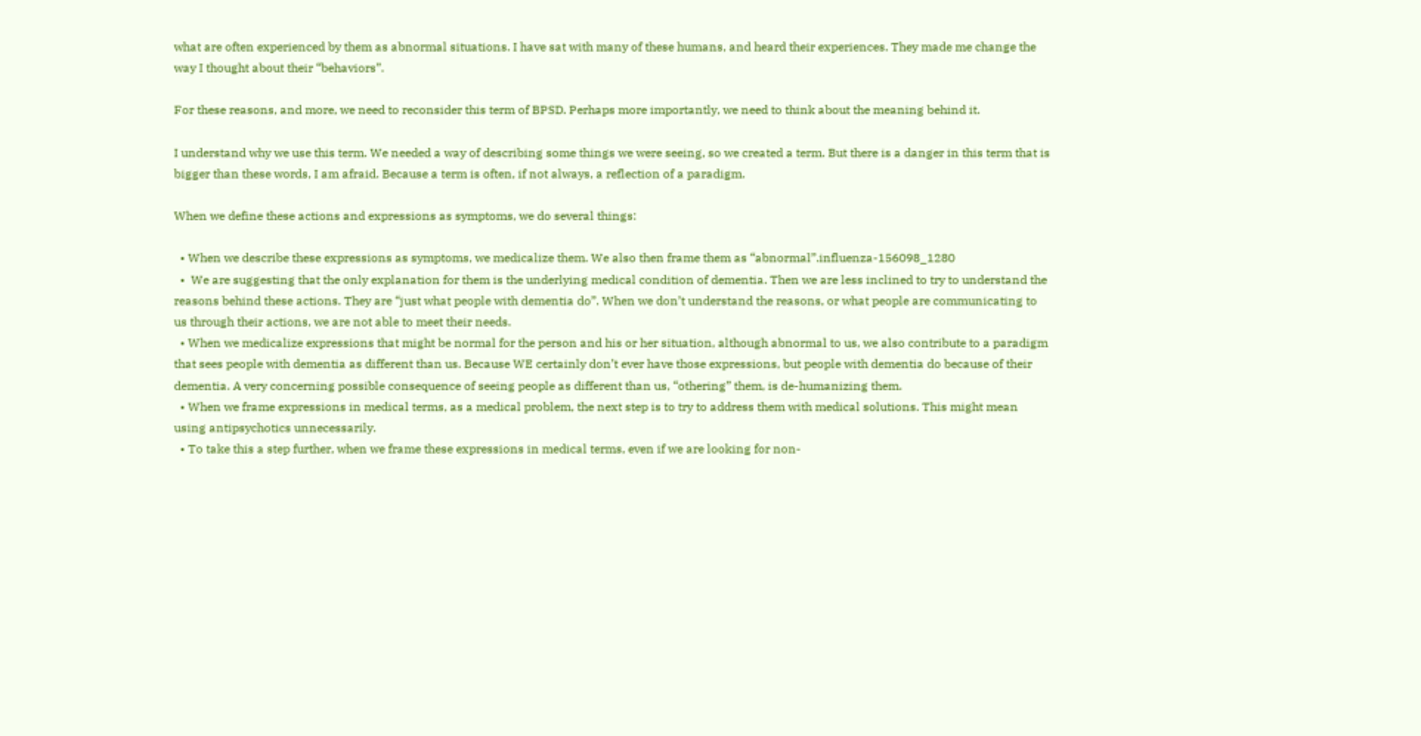what are often experienced by them as abnormal situations. I have sat with many of these humans, and heard their experiences. They made me change the way I thought about their “behaviors”.

For these reasons, and more, we need to reconsider this term of BPSD. Perhaps more importantly, we need to think about the meaning behind it.

I understand why we use this term. We needed a way of describing some things we were seeing, so we created a term. But there is a danger in this term that is bigger than these words, I am afraid. Because a term is often, if not always, a reflection of a paradigm.

When we define these actions and expressions as symptoms, we do several things:

  • When we describe these expressions as symptoms, we medicalize them. We also then frame them as “abnormal”.influenza-156098_1280
  •  We are suggesting that the only explanation for them is the underlying medical condition of dementia. Then we are less inclined to try to understand the reasons behind these actions. They are “just what people with dementia do”. When we don’t understand the reasons, or what people are communicating to us through their actions, we are not able to meet their needs.
  • When we medicalize expressions that might be normal for the person and his or her situation, although abnormal to us, we also contribute to a paradigm that sees people with dementia as different than us. Because WE certainly don’t ever have those expressions, but people with dementia do because of their dementia. A very concerning possible consequence of seeing people as different than us, “othering” them, is de-humanizing them.
  • When we frame expressions in medical terms, as a medical problem, the next step is to try to address them with medical solutions. This might mean using antipsychotics unnecessarily.
  • To take this a step further, when we frame these expressions in medical terms, even if we are looking for non-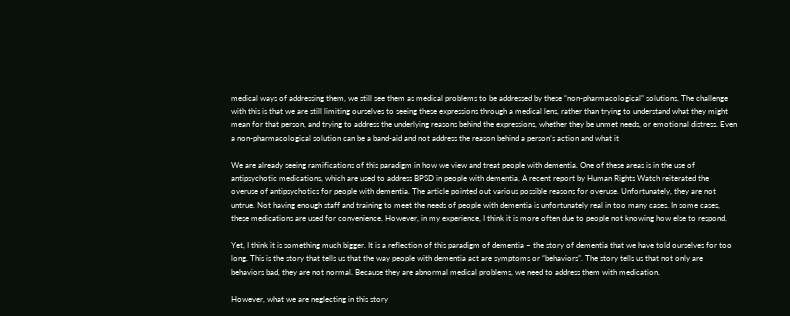medical ways of addressing them, we still see them as medical problems to be addressed by these “non-pharmacological” solutions. The challenge with this is that we are still limiting ourselves to seeing these expressions through a medical lens, rather than trying to understand what they might mean for that person, and trying to address the underlying reasons behind the expressions, whether they be unmet needs, or emotional distress. Even a non-pharmacological solution can be a band-aid and not address the reason behind a person’s action and what it

We are already seeing ramifications of this paradigm in how we view and treat people with dementia. One of these areas is in the use of antipsychotic medications, which are used to address BPSD in people with dementia. A recent report by Human Rights Watch reiterated the overuse of antipsychotics for people with dementia. The article pointed out various possible reasons for overuse. Unfortunately, they are not untrue. Not having enough staff and training to meet the needs of people with dementia is unfortunately real in too many cases. In some cases, these medications are used for convenience. However, in my experience, I think it is more often due to people not knowing how else to respond.

Yet, I think it is something much bigger. It is a reflection of this paradigm of dementia – the story of dementia that we have told ourselves for too long. This is the story that tells us that the way people with dementia act are symptoms or “behaviors”. The story tells us that not only are behaviors bad, they are not normal. Because they are abnormal medical problems, we need to address them with medication.

However, what we are neglecting in this story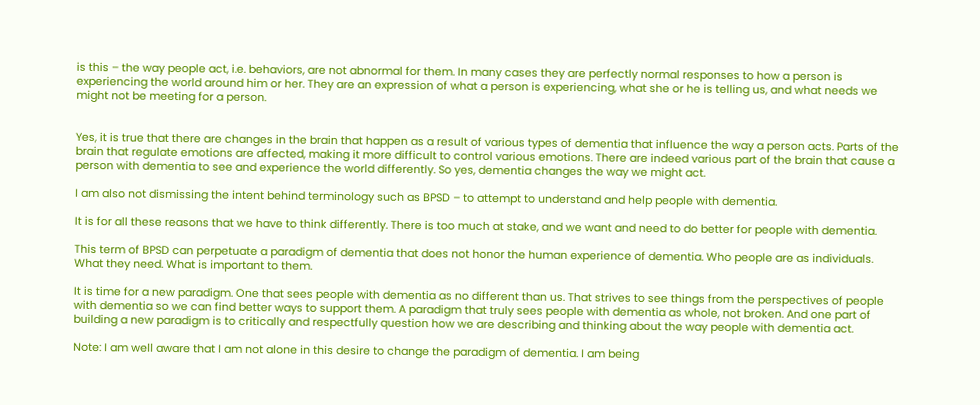is this – the way people act, i.e. behaviors, are not abnormal for them. In many cases they are perfectly normal responses to how a person is experiencing the world around him or her. They are an expression of what a person is experiencing, what she or he is telling us, and what needs we might not be meeting for a person.


Yes, it is true that there are changes in the brain that happen as a result of various types of dementia that influence the way a person acts. Parts of the brain that regulate emotions are affected, making it more difficult to control various emotions. There are indeed various part of the brain that cause a person with dementia to see and experience the world differently. So yes, dementia changes the way we might act.

I am also not dismissing the intent behind terminology such as BPSD – to attempt to understand and help people with dementia.

It is for all these reasons that we have to think differently. There is too much at stake, and we want and need to do better for people with dementia.

This term of BPSD can perpetuate a paradigm of dementia that does not honor the human experience of dementia. Who people are as individuals. What they need. What is important to them.

It is time for a new paradigm. One that sees people with dementia as no different than us. That strives to see things from the perspectives of people with dementia so we can find better ways to support them. A paradigm that truly sees people with dementia as whole, not broken. And one part of building a new paradigm is to critically and respectfully question how we are describing and thinking about the way people with dementia act.

Note: I am well aware that I am not alone in this desire to change the paradigm of dementia. I am being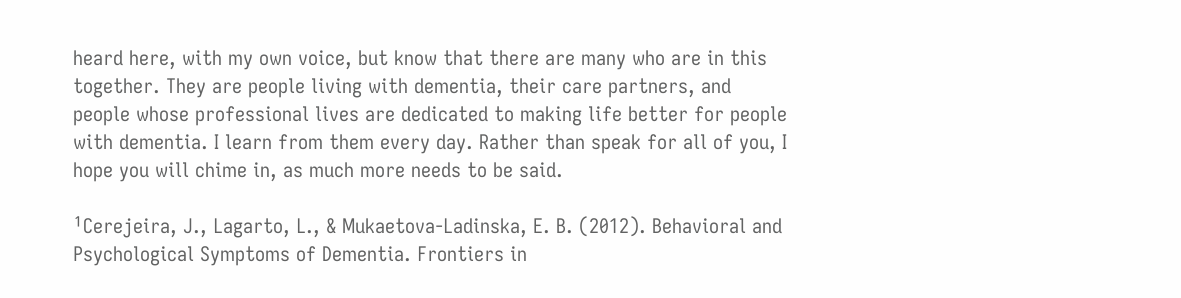heard here, with my own voice, but know that there are many who are in this together. They are people living with dementia, their care partners, and people whose professional lives are dedicated to making life better for people with dementia. I learn from them every day. Rather than speak for all of you, I hope you will chime in, as much more needs to be said.

¹Cerejeira, J., Lagarto, L., & Mukaetova-Ladinska, E. B. (2012). Behavioral and Psychological Symptoms of Dementia. Frontiers in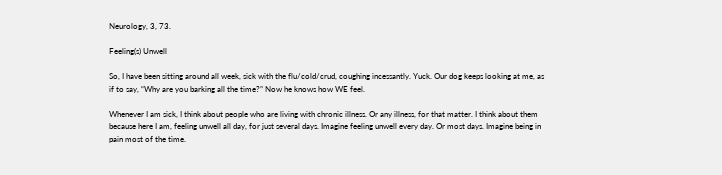Neurology, 3, 73.

Feeling(s) Unwell

So, I have been sitting around all week, sick with the flu/cold/crud, coughing incessantly. Yuck. Our dog keeps looking at me, as if to say, “Why are you barking all the time?” Now he knows how WE feel.

Whenever I am sick, I think about people who are living with chronic illness. Or any illness, for that matter. I think about them because here I am, feeling unwell all day, for just several days. Imagine feeling unwell every day. Or most days. Imagine being in pain most of the time.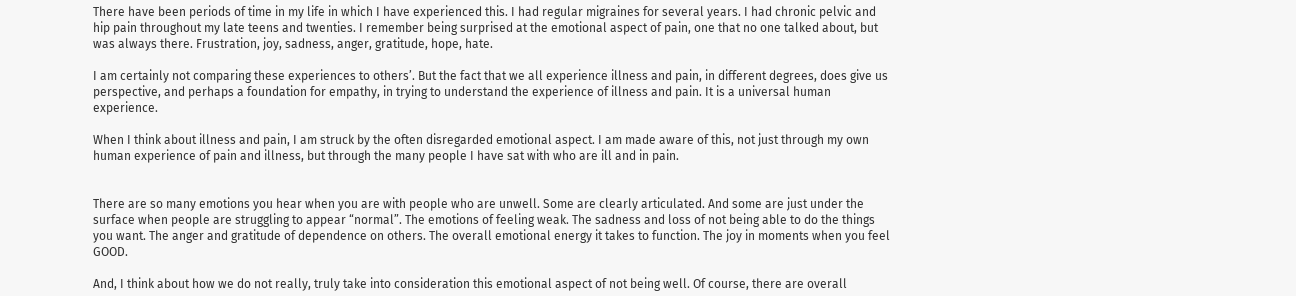There have been periods of time in my life in which I have experienced this. I had regular migraines for several years. I had chronic pelvic and hip pain throughout my late teens and twenties. I remember being surprised at the emotional aspect of pain, one that no one talked about, but was always there. Frustration, joy, sadness, anger, gratitude, hope, hate.

I am certainly not comparing these experiences to others’. But the fact that we all experience illness and pain, in different degrees, does give us perspective, and perhaps a foundation for empathy, in trying to understand the experience of illness and pain. It is a universal human experience.

When I think about illness and pain, I am struck by the often disregarded emotional aspect. I am made aware of this, not just through my own human experience of pain and illness, but through the many people I have sat with who are ill and in pain.


There are so many emotions you hear when you are with people who are unwell. Some are clearly articulated. And some are just under the surface when people are struggling to appear “normal”. The emotions of feeling weak. The sadness and loss of not being able to do the things you want. The anger and gratitude of dependence on others. The overall emotional energy it takes to function. The joy in moments when you feel GOOD.

And, I think about how we do not really, truly take into consideration this emotional aspect of not being well. Of course, there are overall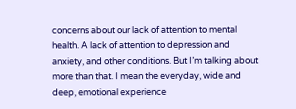concerns about our lack of attention to mental health. A lack of attention to depression and anxiety, and other conditions. But I’m talking about more than that. I mean the everyday, wide and deep, emotional experience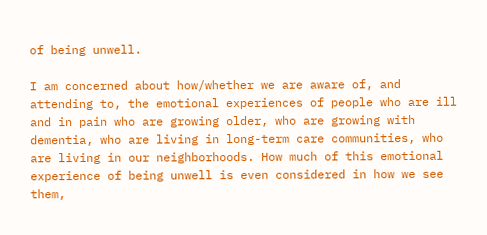of being unwell.

I am concerned about how/whether we are aware of, and attending to, the emotional experiences of people who are ill and in pain who are growing older, who are growing with dementia, who are living in long-term care communities, who are living in our neighborhoods. How much of this emotional experience of being unwell is even considered in how we see them,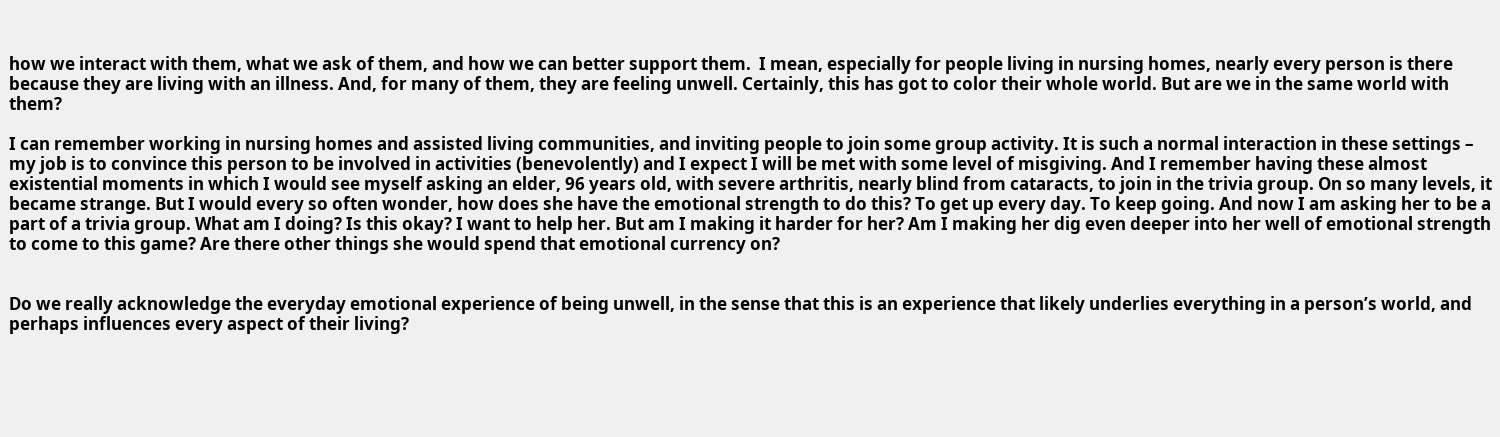how we interact with them, what we ask of them, and how we can better support them.  I mean, especially for people living in nursing homes, nearly every person is there because they are living with an illness. And, for many of them, they are feeling unwell. Certainly, this has got to color their whole world. But are we in the same world with them?

I can remember working in nursing homes and assisted living communities, and inviting people to join some group activity. It is such a normal interaction in these settings – my job is to convince this person to be involved in activities (benevolently) and I expect I will be met with some level of misgiving. And I remember having these almost existential moments in which I would see myself asking an elder, 96 years old, with severe arthritis, nearly blind from cataracts, to join in the trivia group. On so many levels, it became strange. But I would every so often wonder, how does she have the emotional strength to do this? To get up every day. To keep going. And now I am asking her to be a part of a trivia group. What am I doing? Is this okay? I want to help her. But am I making it harder for her? Am I making her dig even deeper into her well of emotional strength to come to this game? Are there other things she would spend that emotional currency on?


Do we really acknowledge the everyday emotional experience of being unwell, in the sense that this is an experience that likely underlies everything in a person’s world, and perhaps influences every aspect of their living?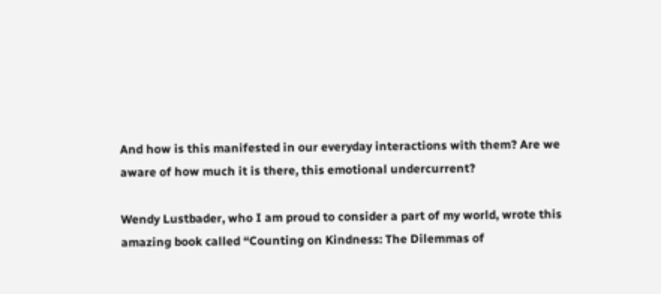And how is this manifested in our everyday interactions with them? Are we aware of how much it is there, this emotional undercurrent?

Wendy Lustbader, who I am proud to consider a part of my world, wrote this amazing book called “Counting on Kindness: The Dilemmas of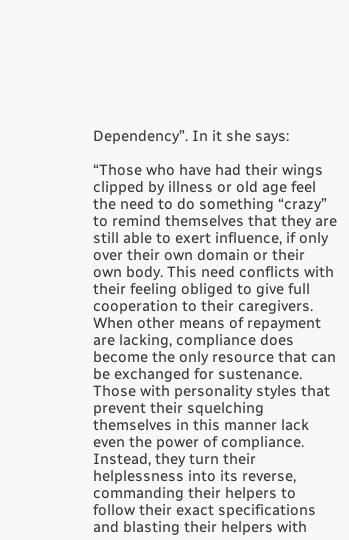Dependency”. In it she says:

“Those who have had their wings clipped by illness or old age feel the need to do something “crazy” to remind themselves that they are still able to exert influence, if only over their own domain or their own body. This need conflicts with their feeling obliged to give full cooperation to their caregivers. When other means of repayment are lacking, compliance does become the only resource that can be exchanged for sustenance. Those with personality styles that prevent their squelching themselves in this manner lack even the power of compliance. Instead, they turn their helplessness into its reverse, commanding their helpers to follow their exact specifications and blasting their helpers with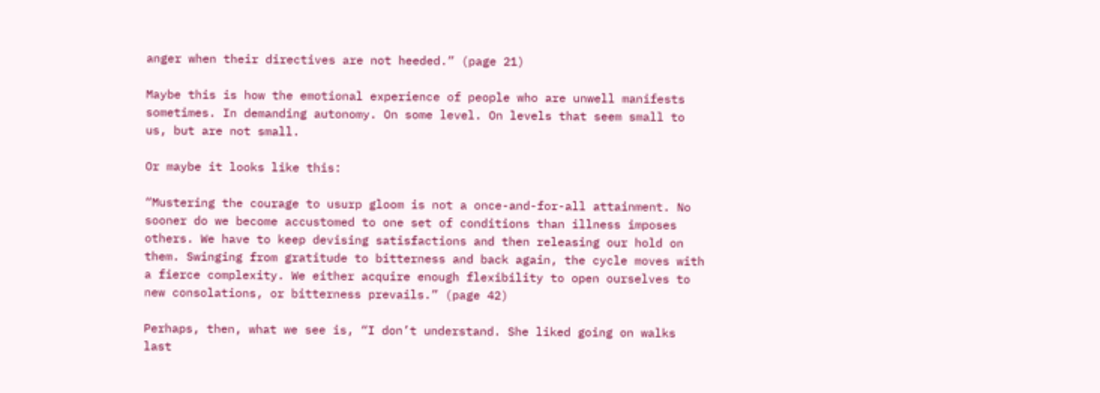anger when their directives are not heeded.” (page 21)

Maybe this is how the emotional experience of people who are unwell manifests sometimes. In demanding autonomy. On some level. On levels that seem small to us, but are not small.

Or maybe it looks like this:

“Mustering the courage to usurp gloom is not a once-and-for-all attainment. No sooner do we become accustomed to one set of conditions than illness imposes others. We have to keep devising satisfactions and then releasing our hold on them. Swinging from gratitude to bitterness and back again, the cycle moves with a fierce complexity. We either acquire enough flexibility to open ourselves to new consolations, or bitterness prevails.” (page 42)

Perhaps, then, what we see is, “I don’t understand. She liked going on walks last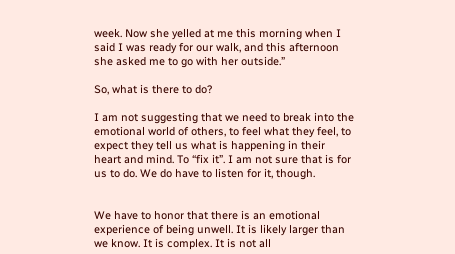week. Now she yelled at me this morning when I said I was ready for our walk, and this afternoon she asked me to go with her outside.”

So, what is there to do?

I am not suggesting that we need to break into the emotional world of others, to feel what they feel, to expect they tell us what is happening in their heart and mind. To “fix it”. I am not sure that is for us to do. We do have to listen for it, though.


We have to honor that there is an emotional experience of being unwell. It is likely larger than we know. It is complex. It is not all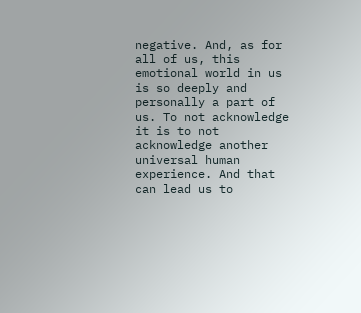negative. And, as for all of us, this emotional world in us is so deeply and personally a part of us. To not acknowledge it is to not acknowledge another universal human experience. And that can lead us to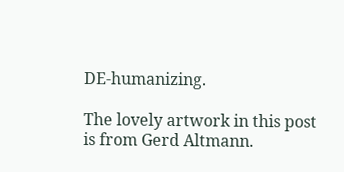DE-humanizing.

The lovely artwork in this post is from Gerd Altmann.